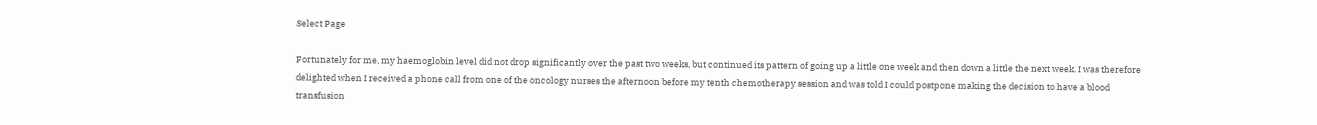Select Page

Fortunately for me, my haemoglobin level did not drop significantly over the past two weeks, but continued its pattern of going up a little one week and then down a little the next week. I was therefore delighted when I received a phone call from one of the oncology nurses the afternoon before my tenth chemotherapy session and was told I could postpone making the decision to have a blood transfusion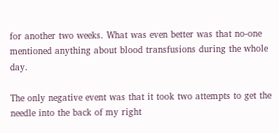for another two weeks. What was even better was that no-one mentioned anything about blood transfusions during the whole day.

The only negative event was that it took two attempts to get the needle into the back of my right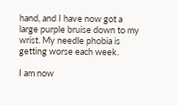hand, and I have now got a large purple bruise down to my wrist. My needle phobia is getting worse each week.

I am now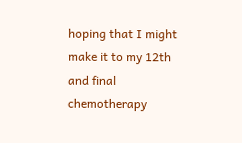hoping that I might make it to my 12th and final chemotherapy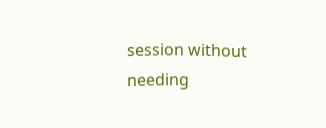session without needing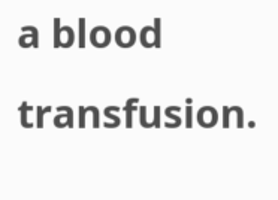a blood transfusion.